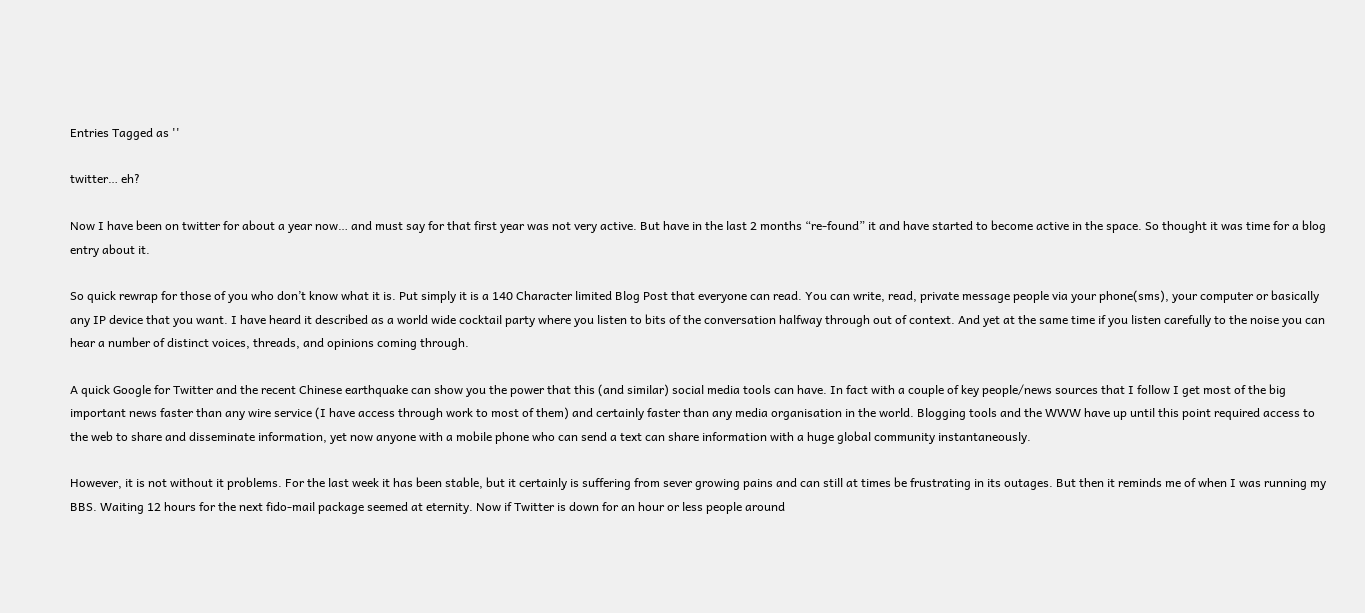Entries Tagged as ''

twitter… eh?

Now I have been on twitter for about a year now… and must say for that first year was not very active. But have in the last 2 months “re-found” it and have started to become active in the space. So thought it was time for a blog entry about it.

So quick rewrap for those of you who don’t know what it is. Put simply it is a 140 Character limited Blog Post that everyone can read. You can write, read, private message people via your phone(sms), your computer or basically any IP device that you want. I have heard it described as a world wide cocktail party where you listen to bits of the conversation halfway through out of context. And yet at the same time if you listen carefully to the noise you can hear a number of distinct voices, threads, and opinions coming through.

A quick Google for Twitter and the recent Chinese earthquake can show you the power that this (and similar) social media tools can have. In fact with a couple of key people/news sources that I follow I get most of the big important news faster than any wire service (I have access through work to most of them) and certainly faster than any media organisation in the world. Blogging tools and the WWW have up until this point required access to the web to share and disseminate information, yet now anyone with a mobile phone who can send a text can share information with a huge global community instantaneously.

However, it is not without it problems. For the last week it has been stable, but it certainly is suffering from sever growing pains and can still at times be frustrating in its outages. But then it reminds me of when I was running my BBS. Waiting 12 hours for the next fido-mail package seemed at eternity. Now if Twitter is down for an hour or less people around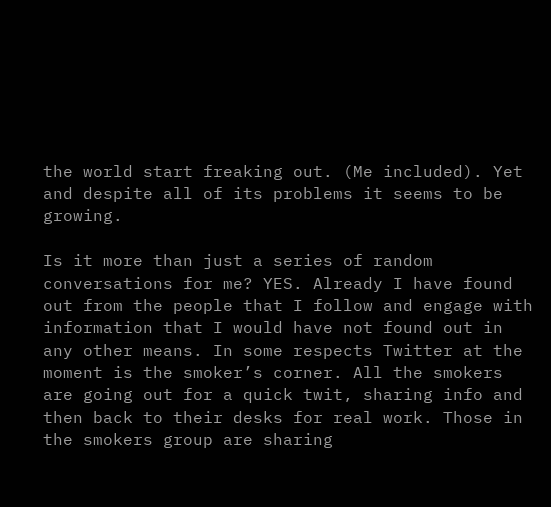the world start freaking out. (Me included). Yet and despite all of its problems it seems to be growing.

Is it more than just a series of random conversations for me? YES. Already I have found out from the people that I follow and engage with information that I would have not found out in any other means. In some respects Twitter at the moment is the smoker’s corner. All the smokers are going out for a quick twit, sharing info and then back to their desks for real work. Those in the smokers group are sharing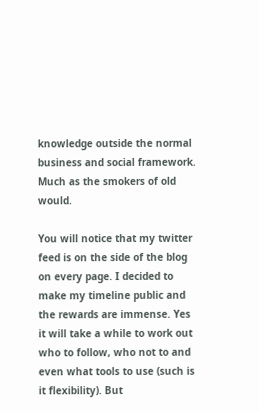knowledge outside the normal business and social framework. Much as the smokers of old would.

You will notice that my twitter feed is on the side of the blog on every page. I decided to make my timeline public and the rewards are immense. Yes it will take a while to work out who to follow, who not to and even what tools to use (such is it flexibility). But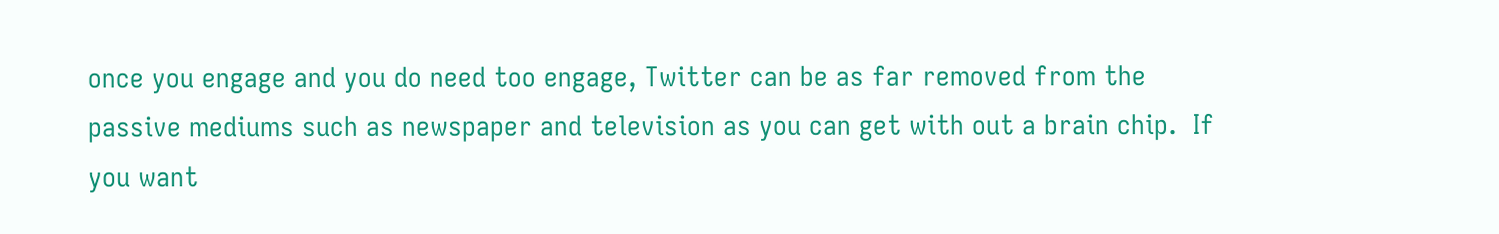once you engage and you do need too engage, Twitter can be as far removed from the passive mediums such as newspaper and television as you can get with out a brain chip.  If you want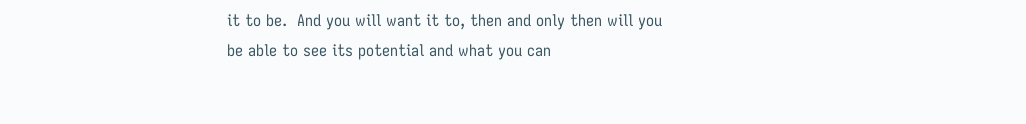it to be.  And you will want it to, then and only then will you be able to see its potential and what you can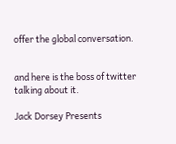offer the global conversation.


and here is the boss of twitter talking about it.

Jack Dorsey Presents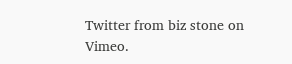Twitter from biz stone on Vimeo.